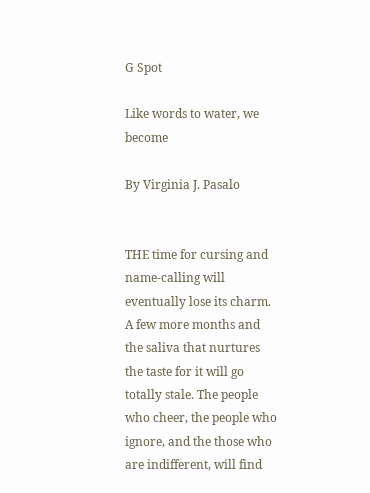G Spot

Like words to water, we become

By Virginia J. Pasalo


THE time for cursing and name-calling will eventually lose its charm. A few more months and the saliva that nurtures the taste for it will go totally stale. The people who cheer, the people who ignore, and the those who are indifferent, will find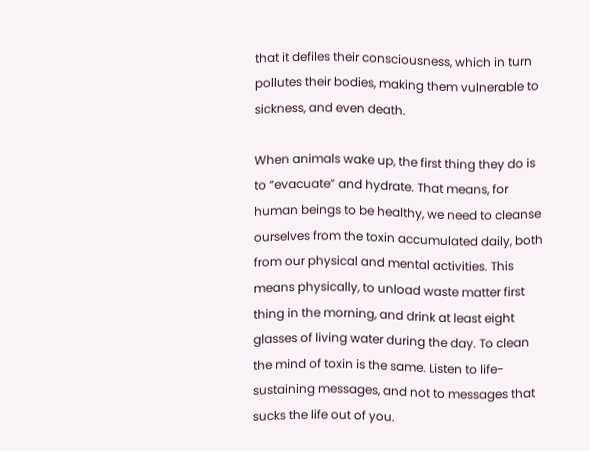that it defiles their consciousness, which in turn pollutes their bodies, making them vulnerable to sickness, and even death.

When animals wake up, the first thing they do is to “evacuate” and hydrate. That means, for human beings to be healthy, we need to cleanse ourselves from the toxin accumulated daily, both from our physical and mental activities. This means physically, to unload waste matter first thing in the morning, and drink at least eight glasses of living water during the day. To clean the mind of toxin is the same. Listen to life-sustaining messages, and not to messages that sucks the life out of you.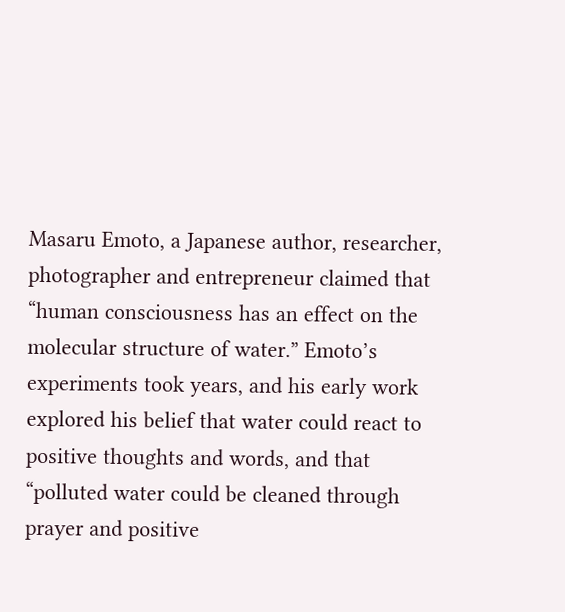Masaru Emoto, a Japanese author, researcher, photographer and entrepreneur claimed that “human consciousness has an effect on the molecular structure of water.” Emoto’s experiments took years, and his early work explored his belief that water could react to positive thoughts and words, and that “polluted water could be cleaned through prayer and positive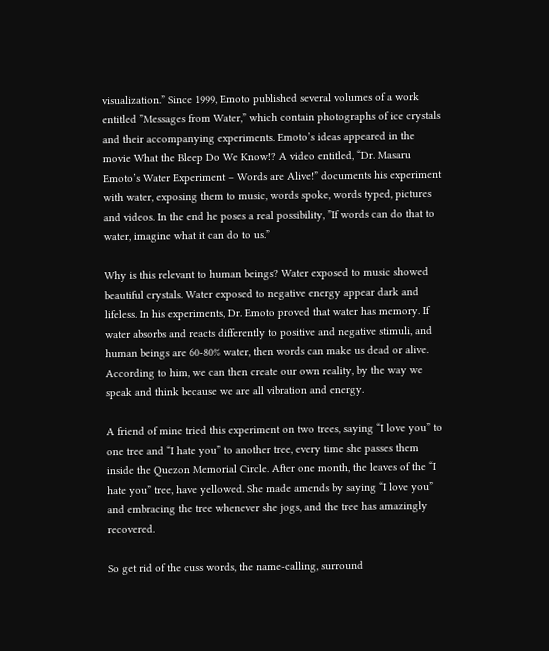visualization.” Since 1999, Emoto published several volumes of a work entitled ”Messages from Water,” which contain photographs of ice crystals and their accompanying experiments. Emoto’s ideas appeared in the movie What the Bleep Do We Know!? A video entitled, “Dr. Masaru Emoto’s Water Experiment – Words are Alive!” documents his experiment with water, exposing them to music, words spoke, words typed, pictures and videos. In the end he poses a real possibility, ”If words can do that to water, imagine what it can do to us.”

Why is this relevant to human beings? Water exposed to music showed beautiful crystals. Water exposed to negative energy appear dark and lifeless. In his experiments, Dr. Emoto proved that water has memory. If water absorbs and reacts differently to positive and negative stimuli, and human beings are 60-80% water, then words can make us dead or alive. According to him, we can then create our own reality, by the way we speak and think because we are all vibration and energy.

A friend of mine tried this experiment on two trees, saying “I love you” to one tree and “I hate you” to another tree, every time she passes them inside the Quezon Memorial Circle. After one month, the leaves of the “I hate you” tree, have yellowed. She made amends by saying “I love you” and embracing the tree whenever she jogs, and the tree has amazingly recovered.

So get rid of the cuss words, the name-calling, surround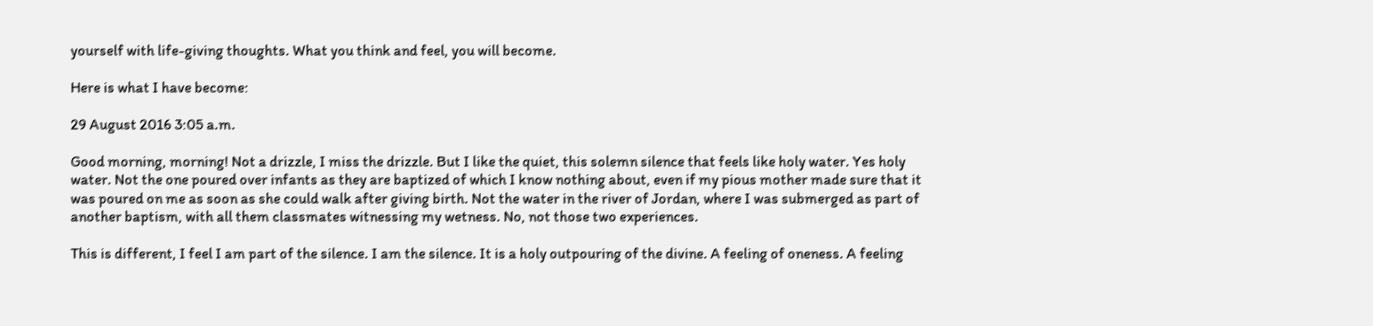yourself with life-giving thoughts. What you think and feel, you will become.

Here is what I have become:

29 August 2016 3:05 a.m.

Good morning, morning! Not a drizzle, I miss the drizzle. But I like the quiet, this solemn silence that feels like holy water. Yes holy water. Not the one poured over infants as they are baptized of which I know nothing about, even if my pious mother made sure that it was poured on me as soon as she could walk after giving birth. Not the water in the river of Jordan, where I was submerged as part of another baptism, with all them classmates witnessing my wetness. No, not those two experiences.

This is different, I feel I am part of the silence. I am the silence. It is a holy outpouring of the divine. A feeling of oneness. A feeling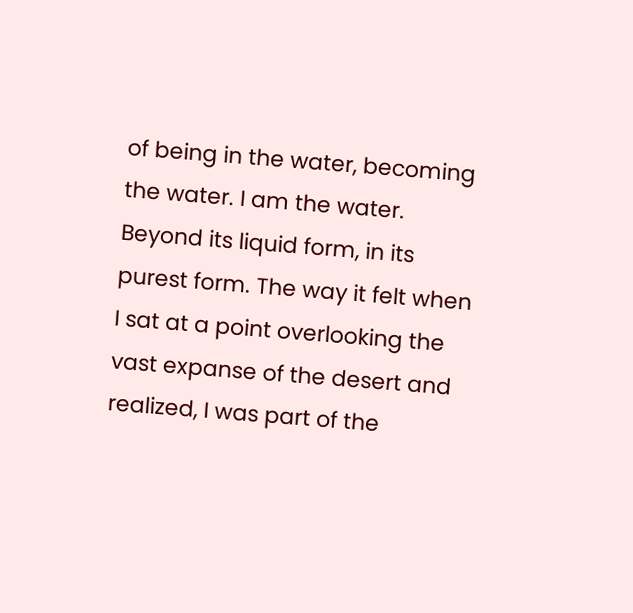of being in the water, becoming the water. I am the water. Beyond its liquid form, in its purest form. The way it felt when I sat at a point overlooking the vast expanse of the desert and realized, I was part of the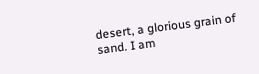desert, a glorious grain of sand. I am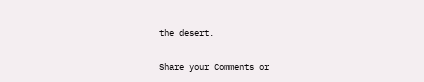the desert.

Share your Comments or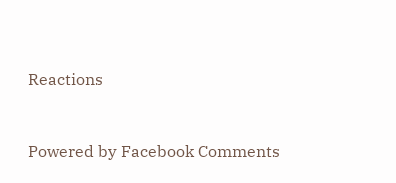Reactions


Powered by Facebook Comments